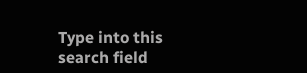Type into this search field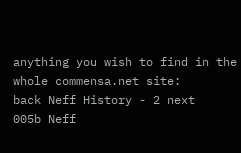anything you wish to find in the whole commensa.net site:
back Neff History - 2 next
005b Neff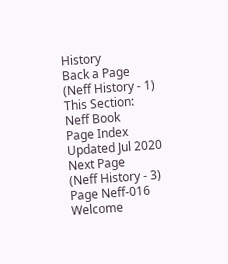History
Back a Page
(Neff History - 1)
This Section:
Neff Book
Page Index
Updated Jul 2020
Next Page
(Neff History - 3)
Page Neff-016
Welcome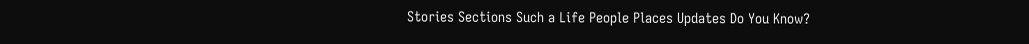Stories Sections Such a Life People Places Updates Do You Know?